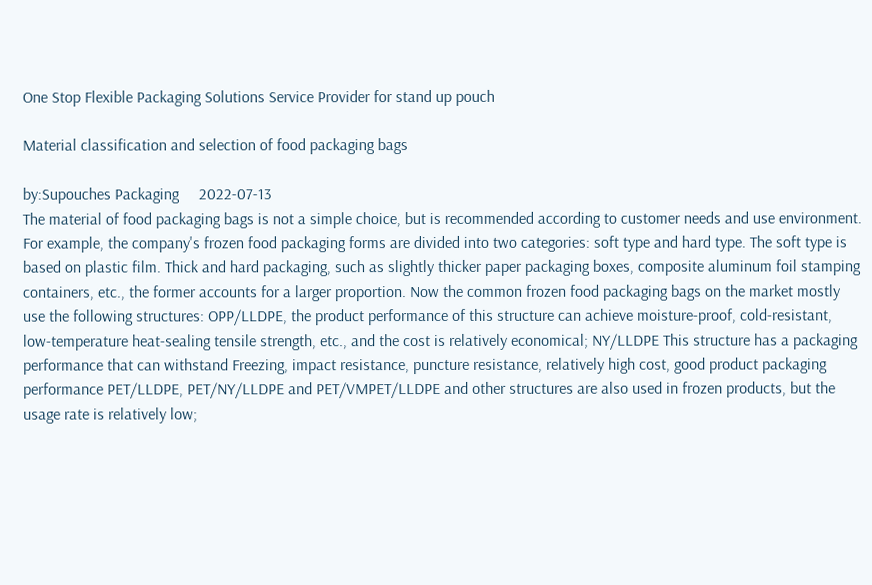One Stop Flexible Packaging Solutions Service Provider for stand up pouch

Material classification and selection of food packaging bags

by:Supouches Packaging     2022-07-13
The material of food packaging bags is not a simple choice, but is recommended according to customer needs and use environment. For example, the company's frozen food packaging forms are divided into two categories: soft type and hard type. The soft type is based on plastic film. Thick and hard packaging, such as slightly thicker paper packaging boxes, composite aluminum foil stamping containers, etc., the former accounts for a larger proportion. Now the common frozen food packaging bags on the market mostly use the following structures: OPP/LLDPE, the product performance of this structure can achieve moisture-proof, cold-resistant, low-temperature heat-sealing tensile strength, etc., and the cost is relatively economical; NY/LLDPE This structure has a packaging performance that can withstand Freezing, impact resistance, puncture resistance, relatively high cost, good product packaging performance PET/LLDPE, PET/NY/LLDPE and PET/VMPET/LLDPE and other structures are also used in frozen products, but the usage rate is relatively low;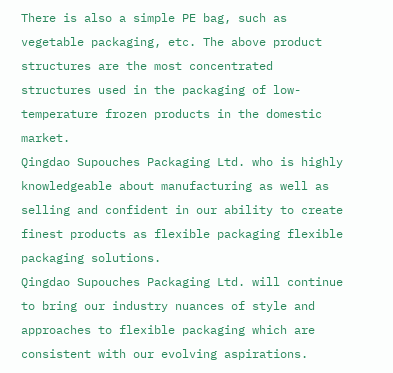There is also a simple PE bag, such as vegetable packaging, etc. The above product structures are the most concentrated structures used in the packaging of low-temperature frozen products in the domestic market.
Qingdao Supouches Packaging Ltd. who is highly knowledgeable about manufacturing as well as selling and confident in our ability to create finest products as flexible packaging flexible packaging solutions.
Qingdao Supouches Packaging Ltd. will continue to bring our industry nuances of style and approaches to flexible packaging which are consistent with our evolving aspirations.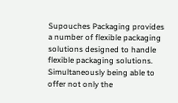Supouches Packaging provides a number of flexible packaging solutions designed to handle flexible packaging solutions.
Simultaneously being able to offer not only the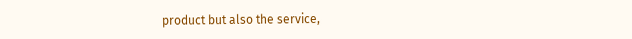product but also the service,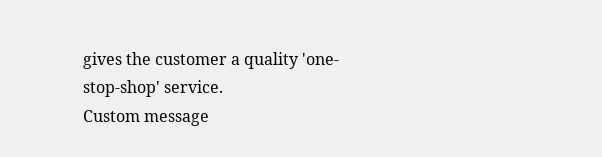gives the customer a quality 'one-stop-shop' service.
Custom message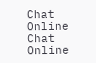Chat Online
Chat Online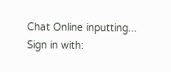Chat Online inputting...
Sign in with: